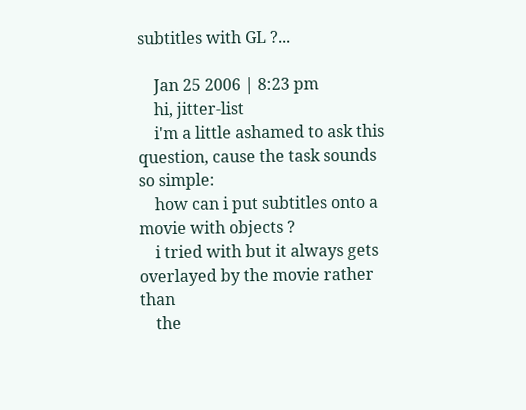subtitles with GL ?...

    Jan 25 2006 | 8:23 pm
    hi, jitter-list
    i'm a little ashamed to ask this question, cause the task sounds so simple:
    how can i put subtitles onto a movie with objects ?
    i tried with but it always gets overlayed by the movie rather than
    the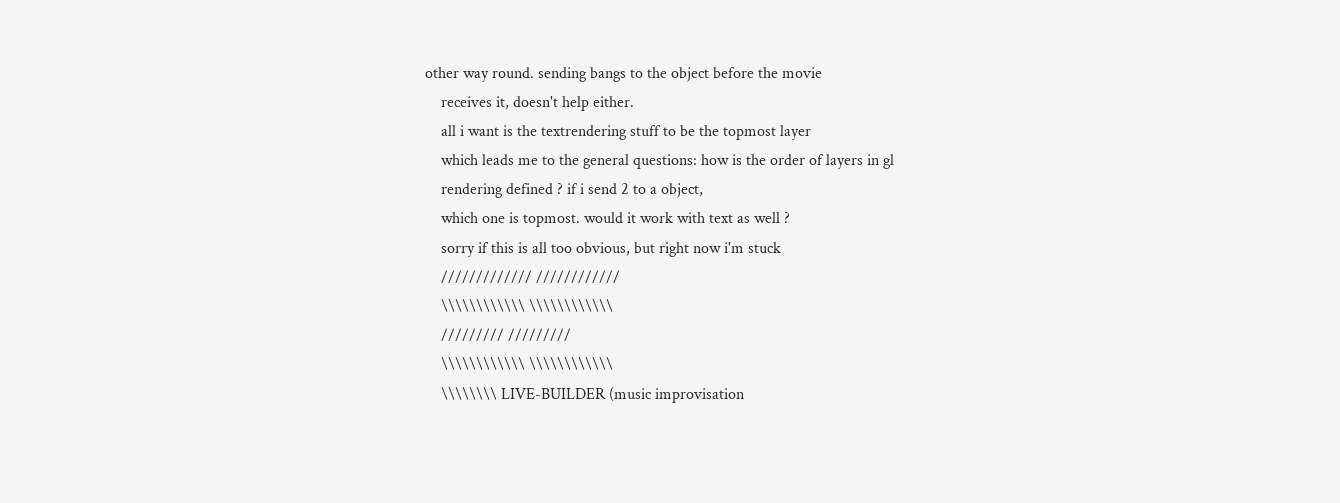other way round. sending bangs to the object before the movie
    receives it, doesn't help either.
    all i want is the textrendering stuff to be the topmost layer
    which leads me to the general questions: how is the order of layers in gl
    rendering defined ? if i send 2 to a object,
    which one is topmost. would it work with text as well ?
    sorry if this is all too obvious, but right now i'm stuck
    ///////////// ////////////
    \\\\\\\\\\\\ \\\\\\\\\\\\
    ///////// /////////
    \\\\\\\\\\\\ \\\\\\\\\\\\
    \\\\\\\\ LIVE-BUILDER (music improvisation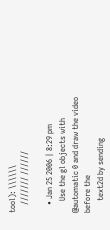tool): \\\\\\
    /////// //////

    • Jan 25 2006 | 8:29 pm
      Use the gl objects with @automatic 0 and draw the video before the
      text2d by sending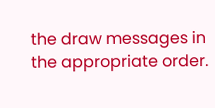the draw messages in the appropriate order.